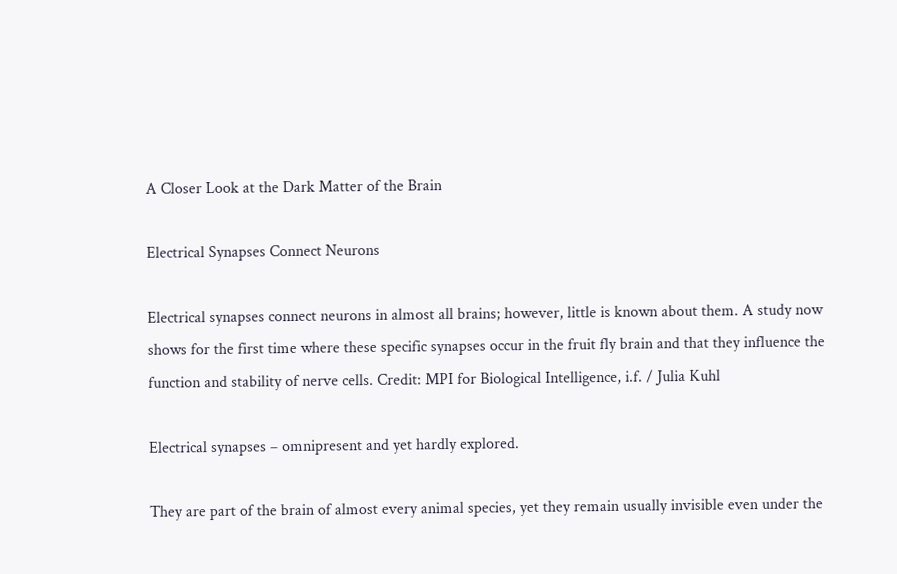A Closer Look at the Dark Matter of the Brain

Electrical Synapses Connect Neurons

Electrical synapses connect neurons in almost all brains; however, little is known about them. A study now shows for the first time where these specific synapses occur in the fruit fly brain and that they influence the function and stability of nerve cells. Credit: MPI for Biological Intelligence, i.f. / Julia Kuhl

Electrical synapses – omnipresent and yet hardly explored.

They are part of the brain of almost every animal species, yet they remain usually invisible even under the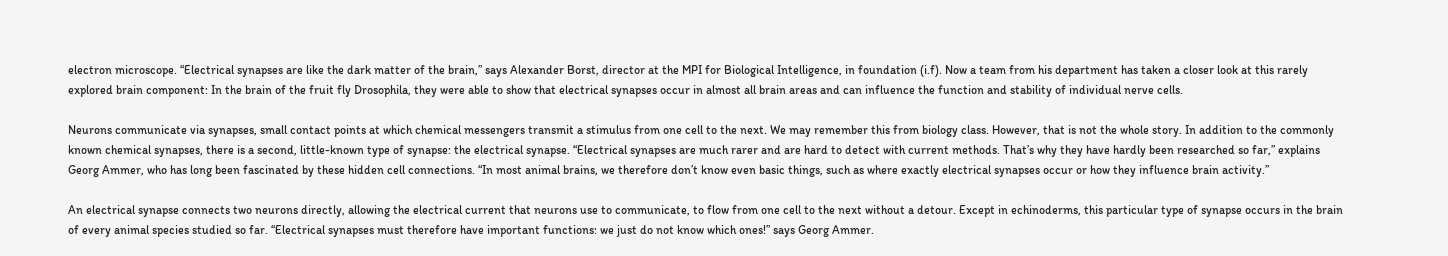electron microscope. “Electrical synapses are like the dark matter of the brain,” says Alexander Borst, director at the MPI for Biological Intelligence, in foundation (i.f). Now a team from his department has taken a closer look at this rarely explored brain component: In the brain of the fruit fly Drosophila, they were able to show that electrical synapses occur in almost all brain areas and can influence the function and stability of individual nerve cells.

Neurons communicate via synapses, small contact points at which chemical messengers transmit a stimulus from one cell to the next. We may remember this from biology class. However, that is not the whole story. In addition to the commonly known chemical synapses, there is a second, little-known type of synapse: the electrical synapse. “Electrical synapses are much rarer and are hard to detect with current methods. That’s why they have hardly been researched so far,” explains Georg Ammer, who has long been fascinated by these hidden cell connections. “In most animal brains, we therefore don’t know even basic things, such as where exactly electrical synapses occur or how they influence brain activity.”

An electrical synapse connects two neurons directly, allowing the electrical current that neurons use to communicate, to flow from one cell to the next without a detour. Except in echinoderms, this particular type of synapse occurs in the brain of every animal species studied so far. “Electrical synapses must therefore have important functions: we just do not know which ones!” says Georg Ammer.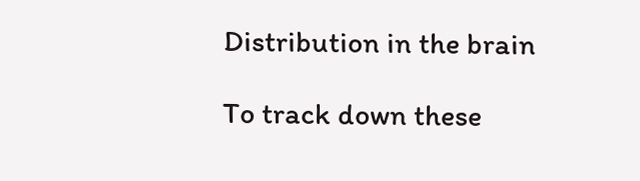Distribution in the brain

To track down these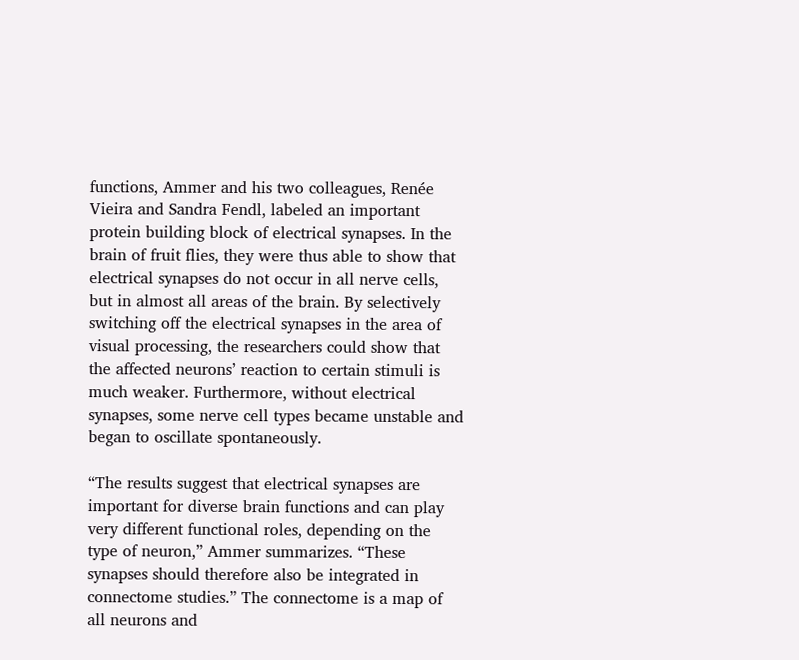functions, Ammer and his two colleagues, Renée Vieira and Sandra Fendl, labeled an important protein building block of electrical synapses. In the brain of fruit flies, they were thus able to show that electrical synapses do not occur in all nerve cells, but in almost all areas of the brain. By selectively switching off the electrical synapses in the area of visual processing, the researchers could show that the affected neurons’ reaction to certain stimuli is much weaker. Furthermore, without electrical synapses, some nerve cell types became unstable and began to oscillate spontaneously.

“The results suggest that electrical synapses are important for diverse brain functions and can play very different functional roles, depending on the type of neuron,” Ammer summarizes. “These synapses should therefore also be integrated in connectome studies.” The connectome is a map of all neurons and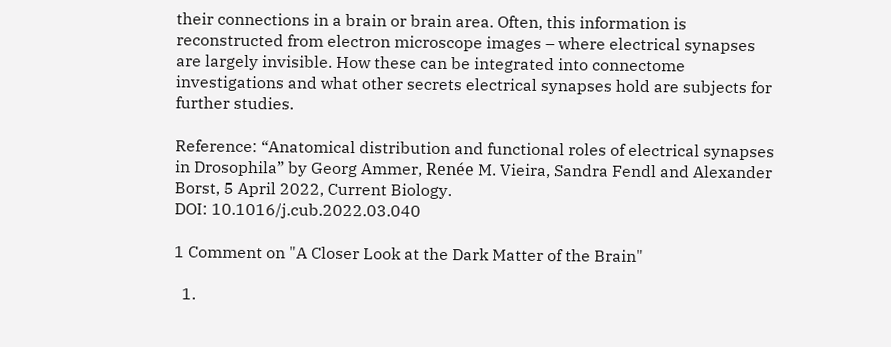their connections in a brain or brain area. Often, this information is reconstructed from electron microscope images – where electrical synapses are largely invisible. How these can be integrated into connectome investigations and what other secrets electrical synapses hold are subjects for further studies.

Reference: “Anatomical distribution and functional roles of electrical synapses in Drosophila” by Georg Ammer, Renée M. Vieira, Sandra Fendl and Alexander Borst, 5 April 2022, Current Biology.
DOI: 10.1016/j.cub.2022.03.040

1 Comment on "A Closer Look at the Dark Matter of the Brain"

  1.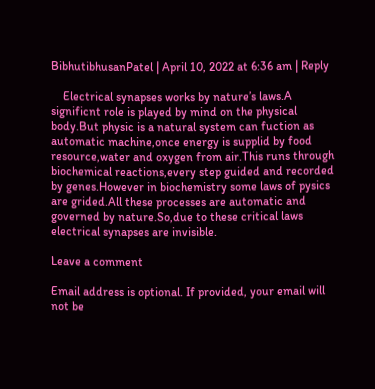BibhutibhusanPatel | April 10, 2022 at 6:36 am | Reply

    Electrical synapses works by nature’s laws.A significnt role is played by mind on the physical body.But physic is a natural system can fuction as automatic machine,once energy is supplid by food resource,water and oxygen from air.This runs through biochemical reactions,every step guided and recorded by genes.However in biochemistry some laws of pysics are grided.All these processes are automatic and governed by nature.So,due to these critical laws electrical synapses are invisible.

Leave a comment

Email address is optional. If provided, your email will not be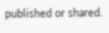published or shared.